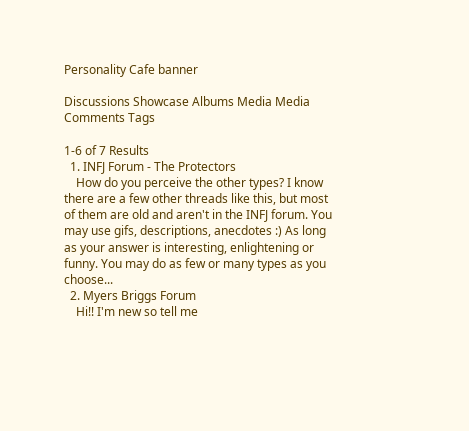Personality Cafe banner

Discussions Showcase Albums Media Media Comments Tags

1-6 of 7 Results
  1. INFJ Forum - The Protectors
    How do you perceive the other types? I know there are a few other threads like this, but most of them are old and aren't in the INFJ forum. You may use gifs, descriptions, anecdotes :) As long as your answer is interesting, enlightening or funny. You may do as few or many types as you choose...
  2. Myers Briggs Forum
    Hi!! I'm new so tell me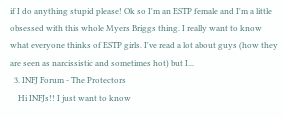if I do anything stupid please! Ok so I'm an ESTP female and I'm a little obsessed with this whole Myers Briggs thing. I really want to know what everyone thinks of ESTP girls. I've read a lot about guys (how they are seen as narcissistic and sometimes hot) but I...
  3. INFJ Forum - The Protectors
    Hi INFJs!! I just want to know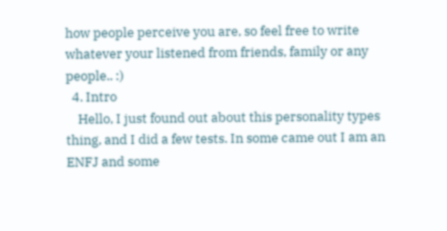how people perceive you are, so feel free to write whatever your listened from friends, family or any people.. :)
  4. Intro
    Hello, I just found out about this personality types thing, and I did a few tests. In some came out I am an ENFJ and some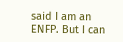said I am an ENFP. But I can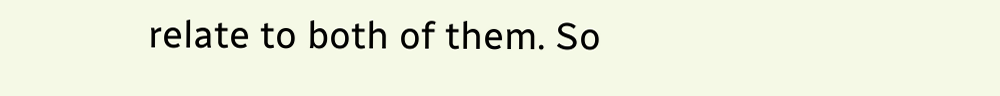relate to both of them. So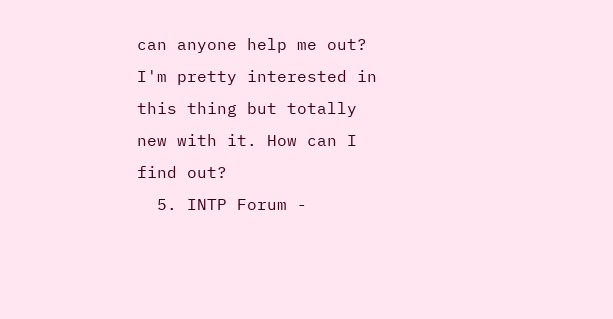can anyone help me out? I'm pretty interested in this thing but totally new with it. How can I find out?
  5. INTP Forum -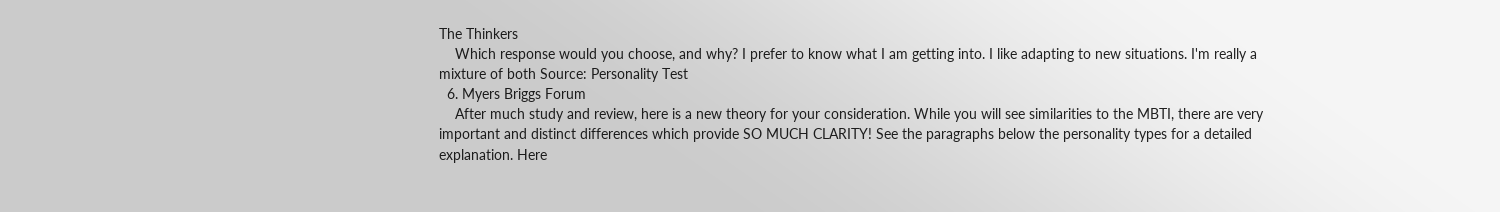The Thinkers
    Which response would you choose, and why? I prefer to know what I am getting into. I like adapting to new situations. I'm really a mixture of both Source: Personality Test
  6. Myers Briggs Forum
    After much study and review, here is a new theory for your consideration. While you will see similarities to the MBTI, there are very important and distinct differences which provide SO MUCH CLARITY! See the paragraphs below the personality types for a detailed explanation. Here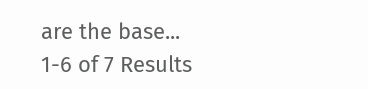are the base...
1-6 of 7 Results